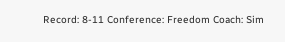Record: 8-11 Conference: Freedom Coach: Sim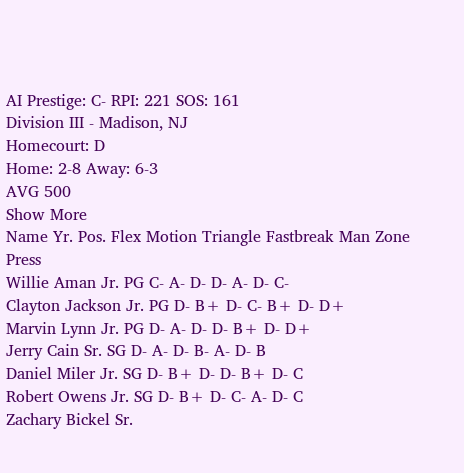AI Prestige: C- RPI: 221 SOS: 161
Division III - Madison, NJ
Homecourt: D
Home: 2-8 Away: 6-3
AVG 500
Show More
Name Yr. Pos. Flex Motion Triangle Fastbreak Man Zone Press
Willie Aman Jr. PG C- A- D- D- A- D- C-
Clayton Jackson Jr. PG D- B+ D- C- B+ D- D+
Marvin Lynn Jr. PG D- A- D- D- B+ D- D+
Jerry Cain Sr. SG D- A- D- B- A- D- B
Daniel Miler Jr. SG D- B+ D- D- B+ D- C
Robert Owens Jr. SG D- B+ D- C- A- D- C
Zachary Bickel Sr.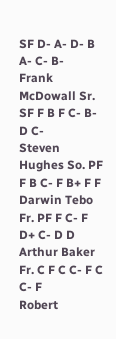SF D- A- D- B A- C- B-
Frank McDowall Sr. SF F B F C- B- D C-
Steven Hughes So. PF F B C- F B+ F F
Darwin Tebo Fr. PF F C- F D+ C- D D
Arthur Baker Fr. C F C C- F C C- F
Robert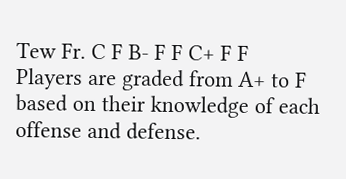Tew Fr. C F B- F F C+ F F
Players are graded from A+ to F based on their knowledge of each offense and defense.